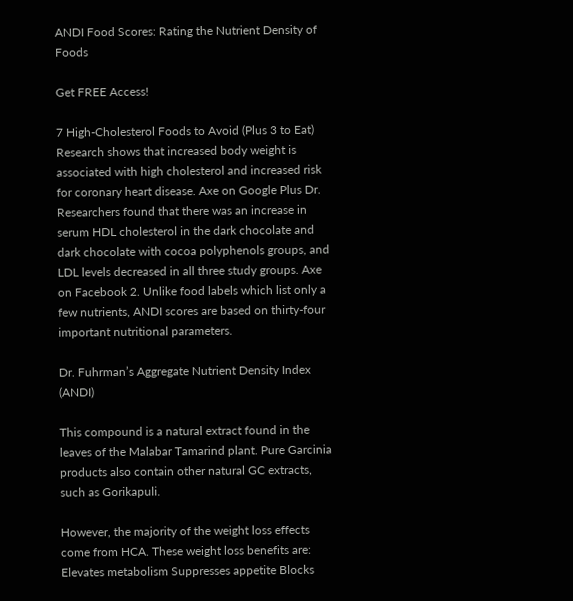ANDI Food Scores: Rating the Nutrient Density of Foods

Get FREE Access!

7 High-Cholesterol Foods to Avoid (Plus 3 to Eat)
Research shows that increased body weight is associated with high cholesterol and increased risk for coronary heart disease. Axe on Google Plus Dr. Researchers found that there was an increase in serum HDL cholesterol in the dark chocolate and dark chocolate with cocoa polyphenols groups, and LDL levels decreased in all three study groups. Axe on Facebook 2. Unlike food labels which list only a few nutrients, ANDI scores are based on thirty-four important nutritional parameters.

Dr. Fuhrman’s Aggregate Nutrient Density Index (ANDI)

This compound is a natural extract found in the leaves of the Malabar Tamarind plant. Pure Garcinia products also contain other natural GC extracts, such as Gorikapuli.

However, the majority of the weight loss effects come from HCA. These weight loss benefits are: Elevates metabolism Suppresses appetite Blocks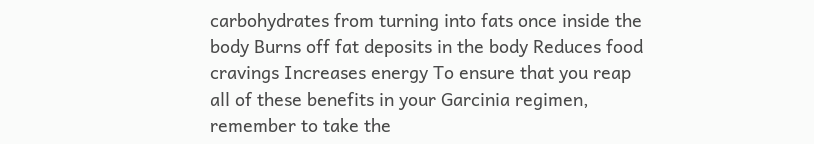carbohydrates from turning into fats once inside the body Burns off fat deposits in the body Reduces food cravings Increases energy To ensure that you reap all of these benefits in your Garcinia regimen, remember to take the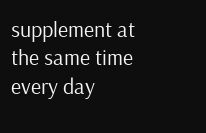supplement at the same time every day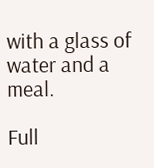with a glass of water and a meal.

Full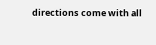directions come with all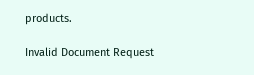products.

Invalid Document Request